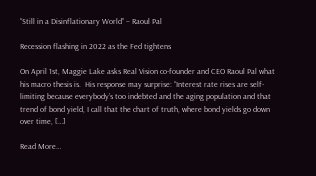“Still in a Disinflationary World” – Raoul Pal

Recession flashing in 2022 as the Fed tightens

On April 1st, Maggie Lake asks Real Vision co-founder and CEO Raoul Pal what his macro thesis is.  His response may surprise: “Interest rate rises are self-limiting because everybody’s too indebted and the aging population and that trend of bond yield, I call that the chart of truth, where bond yields go down over time, […]

Read More…